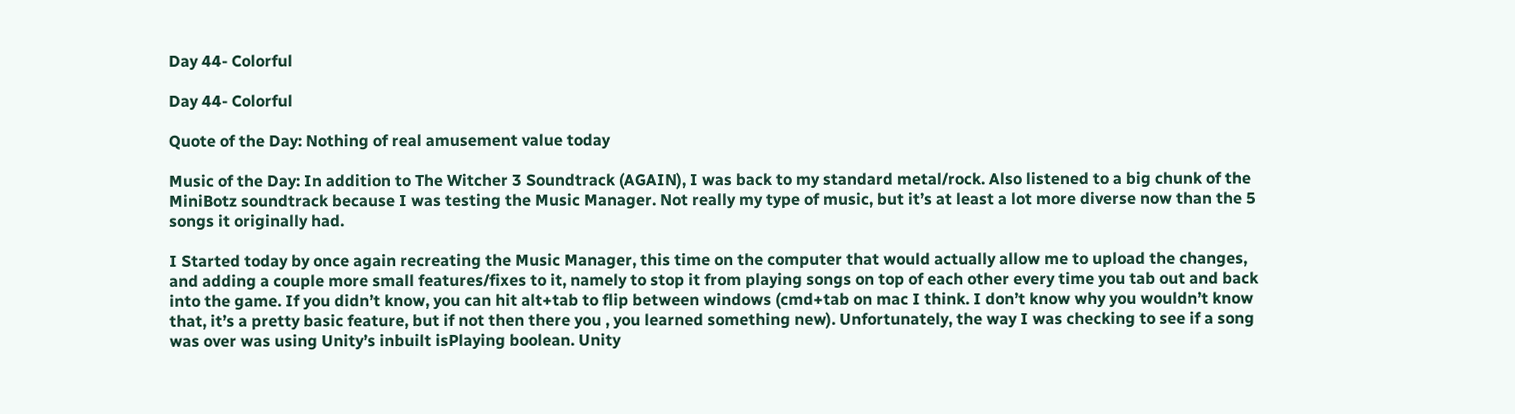Day 44- Colorful

Day 44- Colorful

Quote of the Day: Nothing of real amusement value today

Music of the Day: In addition to The Witcher 3 Soundtrack (AGAIN), I was back to my standard metal/rock. Also listened to a big chunk of the MiniBotz soundtrack because I was testing the Music Manager. Not really my type of music, but it’s at least a lot more diverse now than the 5 songs it originally had.

I Started today by once again recreating the Music Manager, this time on the computer that would actually allow me to upload the changes, and adding a couple more small features/fixes to it, namely to stop it from playing songs on top of each other every time you tab out and back into the game. If you didn’t know, you can hit alt+tab to flip between windows (cmd+tab on mac I think. I don’t know why you wouldn’t know that, it’s a pretty basic feature, but if not then there you , you learned something new). Unfortunately, the way I was checking to see if a song was over was using Unity’s inbuilt isPlaying boolean. Unity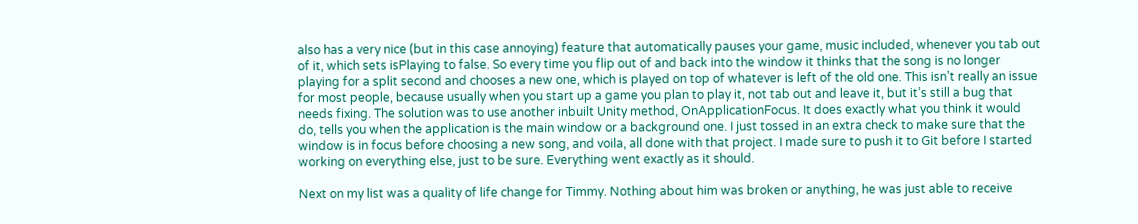also has a very nice (but in this case annoying) feature that automatically pauses your game, music included, whenever you tab out of it, which sets isPlaying to false. So every time you flip out of and back into the window it thinks that the song is no longer playing for a split second and chooses a new one, which is played on top of whatever is left of the old one. This isn’t really an issue for most people, because usually when you start up a game you plan to play it, not tab out and leave it, but it’s still a bug that needs fixing. The solution was to use another inbuilt Unity method, OnApplicationFocus. It does exactly what you think it would do, tells you when the application is the main window or a background one. I just tossed in an extra check to make sure that the window is in focus before choosing a new song, and voila, all done with that project. I made sure to push it to Git before I started working on everything else, just to be sure. Everything went exactly as it should.

Next on my list was a quality of life change for Timmy. Nothing about him was broken or anything, he was just able to receive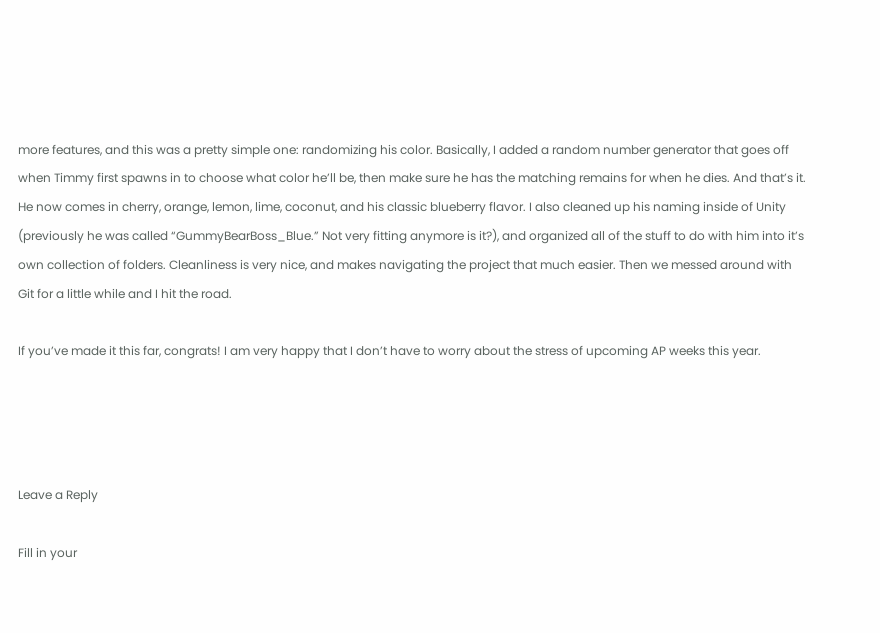more features, and this was a pretty simple one: randomizing his color. Basically, I added a random number generator that goes off when Timmy first spawns in to choose what color he’ll be, then make sure he has the matching remains for when he dies. And that’s it. He now comes in cherry, orange, lemon, lime, coconut, and his classic blueberry flavor. I also cleaned up his naming inside of Unity (previously he was called “GummyBearBoss_Blue.” Not very fitting anymore is it?), and organized all of the stuff to do with him into it’s own collection of folders. Cleanliness is very nice, and makes navigating the project that much easier. Then we messed around with Git for a little while and I hit the road.

If you’ve made it this far, congrats! I am very happy that I don’t have to worry about the stress of upcoming AP weeks this year.




Leave a Reply

Fill in your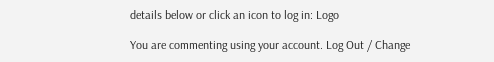details below or click an icon to log in: Logo

You are commenting using your account. Log Out / Change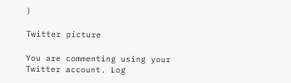)

Twitter picture

You are commenting using your Twitter account. Log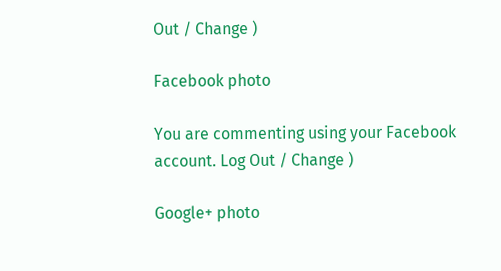Out / Change )

Facebook photo

You are commenting using your Facebook account. Log Out / Change )

Google+ photo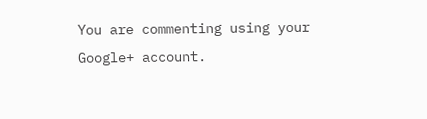You are commenting using your Google+ account.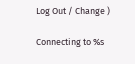Log Out / Change )

Connecting to %s